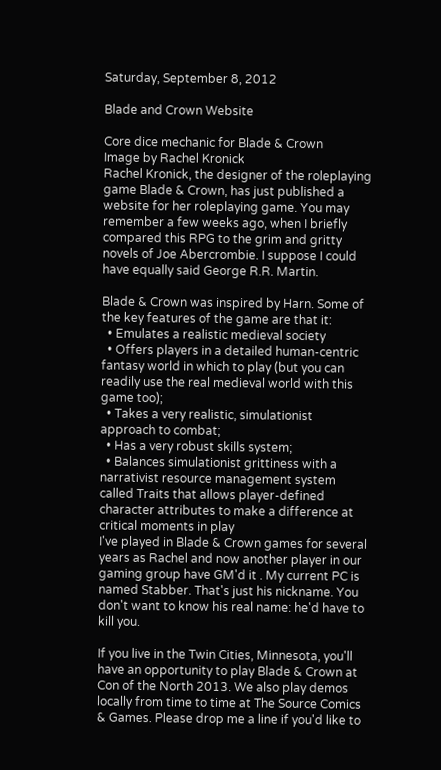Saturday, September 8, 2012

Blade and Crown Website

Core dice mechanic for Blade & Crown
Image by Rachel Kronick
Rachel Kronick, the designer of the roleplaying game Blade & Crown, has just published a website for her roleplaying game. You may remember a few weeks ago, when I briefly compared this RPG to the grim and gritty novels of Joe Abercrombie. I suppose I could have equally said George R.R. Martin.

Blade & Crown was inspired by Harn. Some of the key features of the game are that it:
  • Emulates a realistic medieval society
  • Offers players in a detailed human-centric fantasy world in which to play (but you can readily use the real medieval world with this game too);
  • Takes a very realistic, simulationist approach to combat;
  • Has a very robust skills system;
  • Balances simulationist grittiness with a narrativist resource management system called Traits that allows player-defined character attributes to make a difference at critical moments in play
I've played in Blade & Crown games for several years as Rachel and now another player in our gaming group have GM'd it . My current PC is named Stabber. That's just his nickname. You don't want to know his real name: he'd have to kill you.

If you live in the Twin Cities, Minnesota, you'll have an opportunity to play Blade & Crown at Con of the North 2013. We also play demos locally from time to time at The Source Comics & Games. Please drop me a line if you'd like to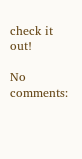check it out!

No comments: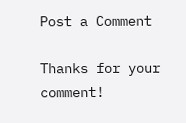Post a Comment

Thanks for your comment!